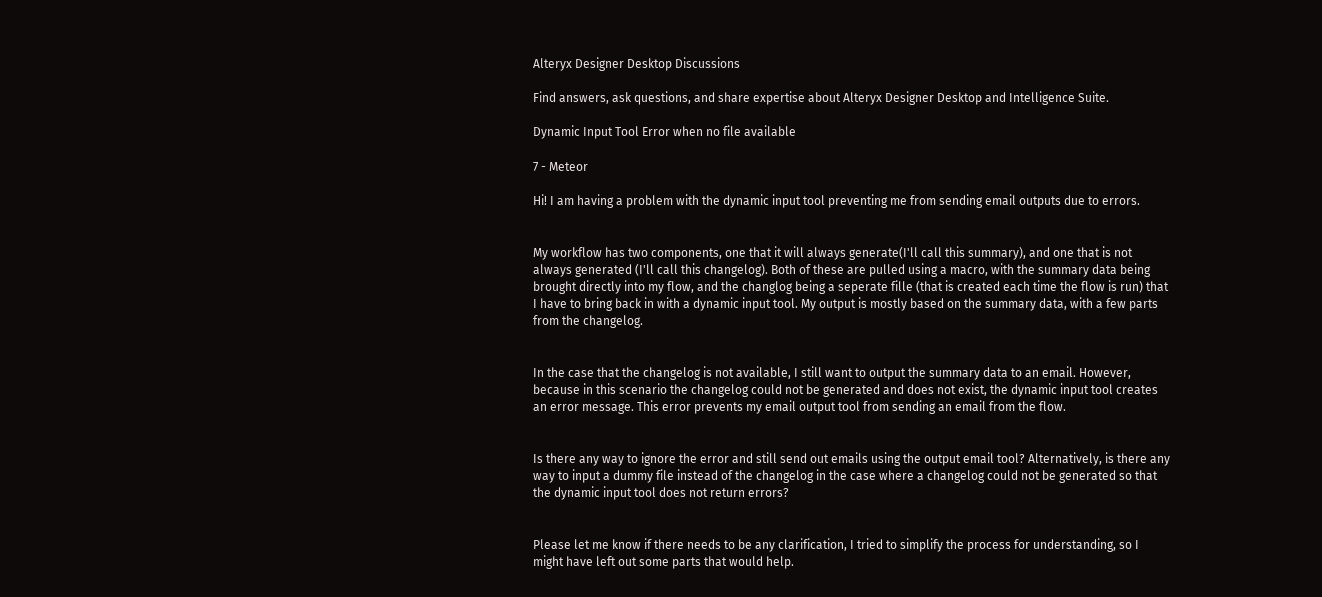Alteryx Designer Desktop Discussions

Find answers, ask questions, and share expertise about Alteryx Designer Desktop and Intelligence Suite.

Dynamic Input Tool Error when no file available

7 - Meteor

Hi! I am having a problem with the dynamic input tool preventing me from sending email outputs due to errors.


My workflow has two components, one that it will always generate(I'll call this summary), and one that is not always generated (I'll call this changelog). Both of these are pulled using a macro, with the summary data being brought directly into my flow, and the changlog being a seperate fille (that is created each time the flow is run) that I have to bring back in with a dynamic input tool. My output is mostly based on the summary data, with a few parts from the changelog.


In the case that the changelog is not available, I still want to output the summary data to an email. However, because in this scenario the changelog could not be generated and does not exist, the dynamic input tool creates an error message. This error prevents my email output tool from sending an email from the flow.


Is there any way to ignore the error and still send out emails using the output email tool? Alternatively, is there any way to input a dummy file instead of the changelog in the case where a changelog could not be generated so that the dynamic input tool does not return errors?


Please let me know if there needs to be any clarification, I tried to simplify the process for understanding, so I might have left out some parts that would help.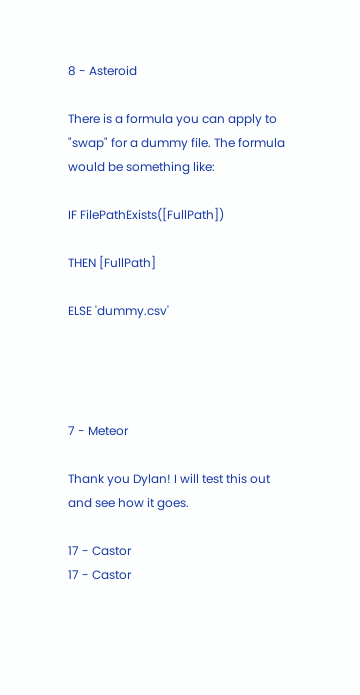8 - Asteroid

There is a formula you can apply to "swap" for a dummy file. The formula would be something like:

IF FilePathExists([FullPath])

THEN [FullPath]

ELSE 'dummy.csv'




7 - Meteor

Thank you Dylan! I will test this out and see how it goes.

17 - Castor
17 - Castor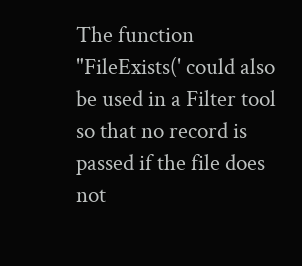The function "FileExists(' could also be used in a Filter tool so that no record is passed if the file does not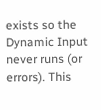exists so the Dynamic Input never runs (or errors). This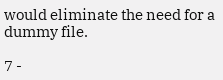would eliminate the need for a dummy file.

7 -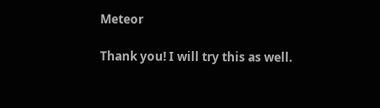Meteor

Thank you! I will try this as well.